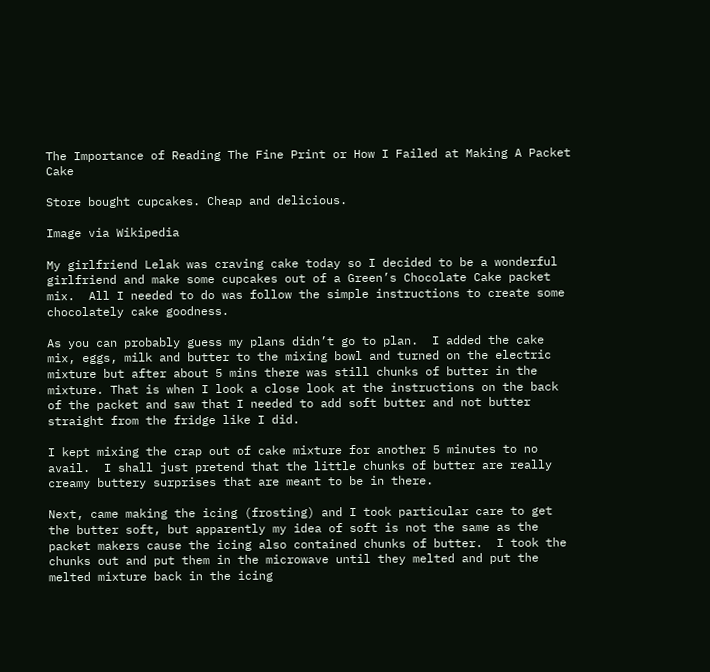The Importance of Reading The Fine Print or How I Failed at Making A Packet Cake

Store bought cupcakes. Cheap and delicious.

Image via Wikipedia

My girlfriend Lelak was craving cake today so I decided to be a wonderful girlfriend and make some cupcakes out of a Green’s Chocolate Cake packet mix.  All I needed to do was follow the simple instructions to create some chocolately cake goodness.

As you can probably guess my plans didn’t go to plan.  I added the cake mix, eggs, milk and butter to the mixing bowl and turned on the electric mixture but after about 5 mins there was still chunks of butter in the mixture. That is when I look a close look at the instructions on the back of the packet and saw that I needed to add soft butter and not butter straight from the fridge like I did.

I kept mixing the crap out of cake mixture for another 5 minutes to no avail.  I shall just pretend that the little chunks of butter are really creamy buttery surprises that are meant to be in there.

Next, came making the icing (frosting) and I took particular care to get the butter soft, but apparently my idea of soft is not the same as the packet makers cause the icing also contained chunks of butter.  I took the chunks out and put them in the microwave until they melted and put the melted mixture back in the icing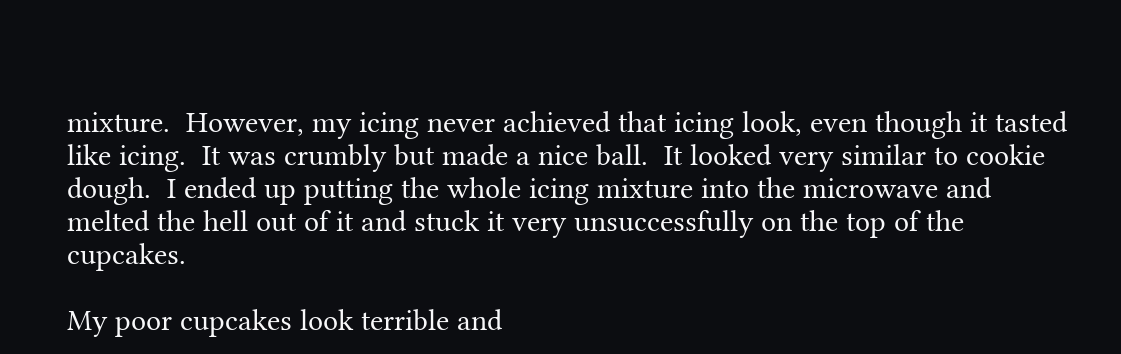mixture.  However, my icing never achieved that icing look, even though it tasted like icing.  It was crumbly but made a nice ball.  It looked very similar to cookie dough.  I ended up putting the whole icing mixture into the microwave and melted the hell out of it and stuck it very unsuccessfully on the top of the cupcakes.

My poor cupcakes look terrible and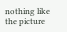nothing like the picture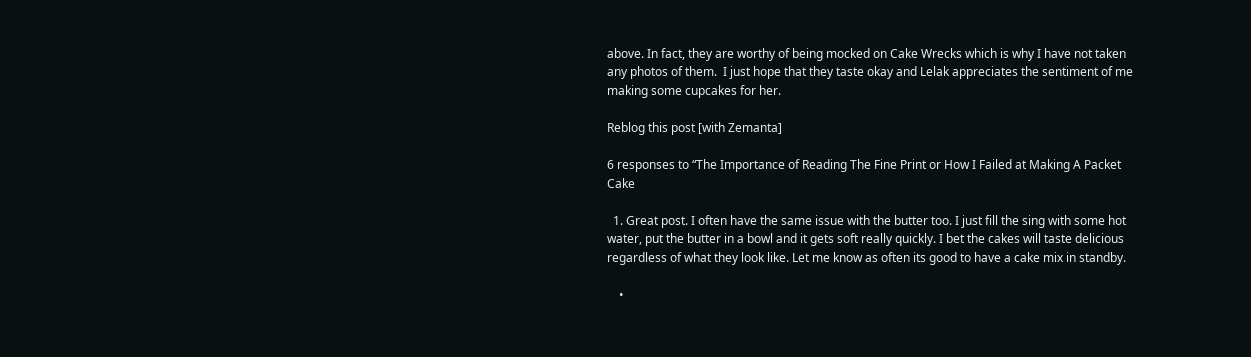above. In fact, they are worthy of being mocked on Cake Wrecks which is why I have not taken any photos of them.  I just hope that they taste okay and Lelak appreciates the sentiment of me making some cupcakes for her.

Reblog this post [with Zemanta]

6 responses to “The Importance of Reading The Fine Print or How I Failed at Making A Packet Cake

  1. Great post. I often have the same issue with the butter too. I just fill the sing with some hot water, put the butter in a bowl and it gets soft really quickly. I bet the cakes will taste delicious regardless of what they look like. Let me know as often its good to have a cake mix in standby.

    •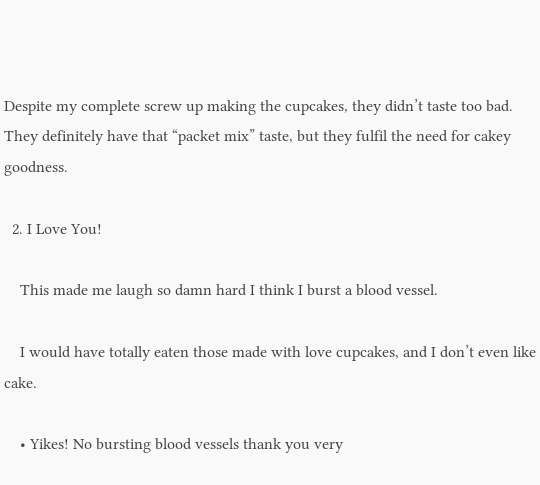Despite my complete screw up making the cupcakes, they didn’t taste too bad. They definitely have that “packet mix” taste, but they fulfil the need for cakey goodness.

  2. I Love You!

    This made me laugh so damn hard I think I burst a blood vessel.

    I would have totally eaten those made with love cupcakes, and I don’t even like cake.

    • Yikes! No bursting blood vessels thank you very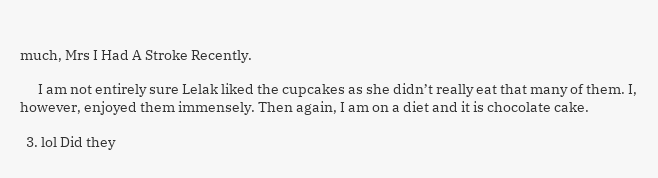much, Mrs I Had A Stroke Recently.

      I am not entirely sure Lelak liked the cupcakes as she didn’t really eat that many of them. I, however, enjoyed them immensely. Then again, I am on a diet and it is chocolate cake.

  3. lol Did they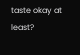taste okay at least?